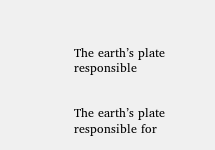The earth’s plate responsible


The earth’s plate responsible for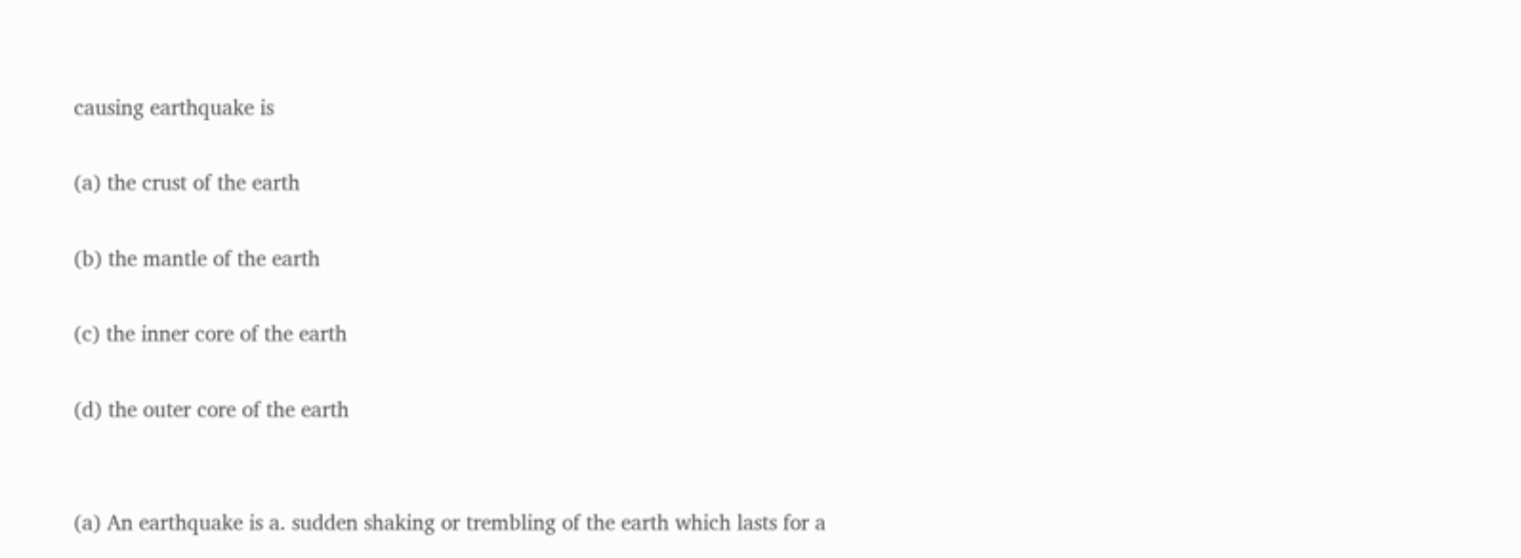causing earthquake is

(a) the crust of the earth

(b) the mantle of the earth

(c) the inner core of the earth

(d) the outer core of the earth


(a) An earthquake is a. sudden shaking or trembling of the earth which lasts for a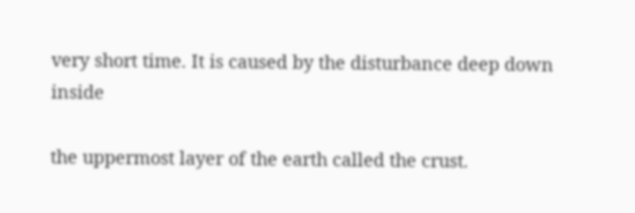very short time. It is caused by the disturbance deep down inside

the uppermost layer of the earth called the crust.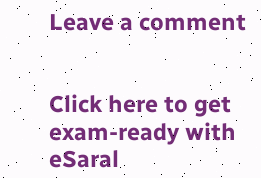Leave a comment


Click here to get exam-ready with eSaral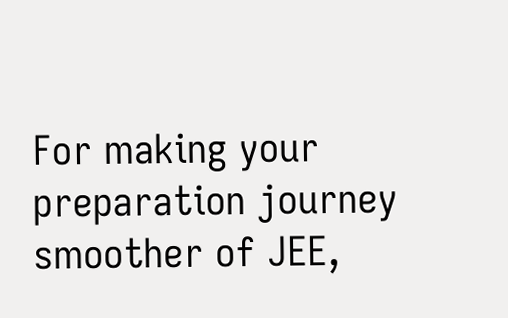For making your preparation journey smoother of JEE,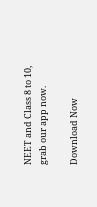NEET and Class 8 to 10, grab our app now.

Download Now